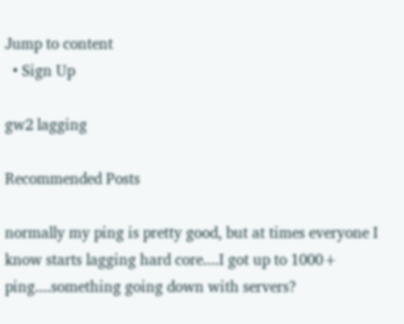Jump to content
  • Sign Up

gw2 lagging

Recommended Posts

normally my ping is pretty good, but at times everyone I know starts lagging hard core....I got up to 1000+ ping....something going down with servers?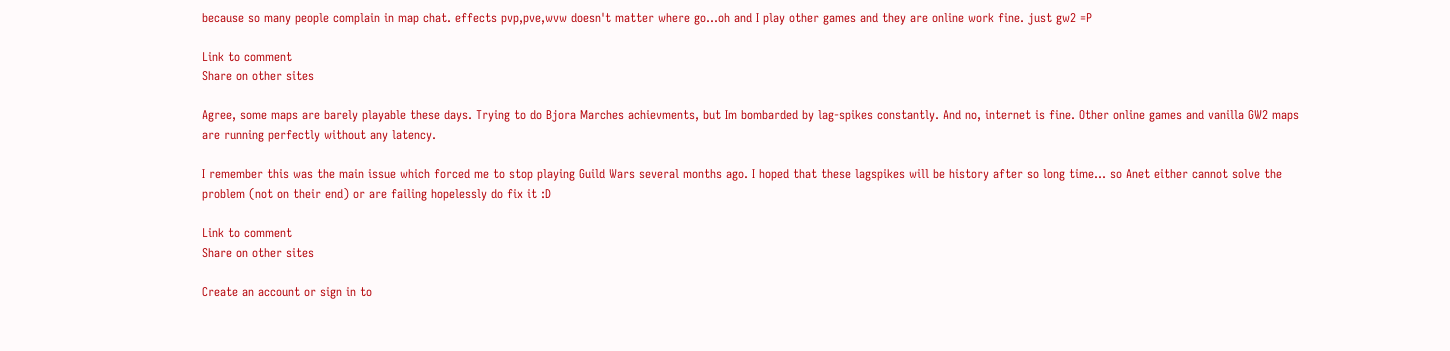because so many people complain in map chat. effects pvp,pve,wvw doesn't matter where go...oh and I play other games and they are online work fine. just gw2 =P

Link to comment
Share on other sites

Agree, some maps are barely playable these days. Trying to do Bjora Marches achievments, but Im bombarded by lag-spikes constantly. And no, internet is fine. Other online games and vanilla GW2 maps are running perfectly without any latency.

I remember this was the main issue which forced me to stop playing Guild Wars several months ago. I hoped that these lagspikes will be history after so long time... so Anet either cannot solve the problem (not on their end) or are failing hopelessly do fix it :D

Link to comment
Share on other sites

Create an account or sign in to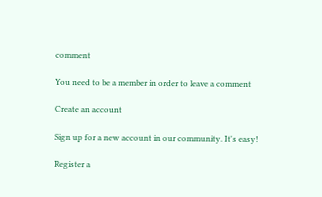comment

You need to be a member in order to leave a comment

Create an account

Sign up for a new account in our community. It's easy!

Register a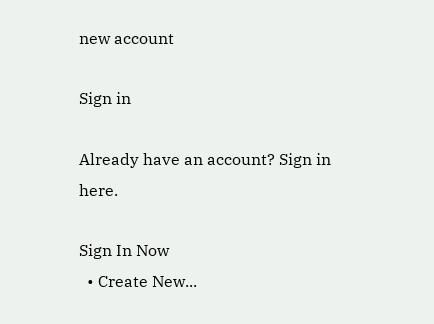new account

Sign in

Already have an account? Sign in here.

Sign In Now
  • Create New...